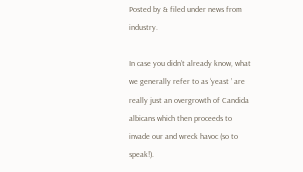Posted by & filed under news from industry.

In case you didn’t already know, what we generally refer to as ‘yeast ’ are really just an overgrowth of Candida albicans which then proceeds to invade our and wreck havoc (so to speak!).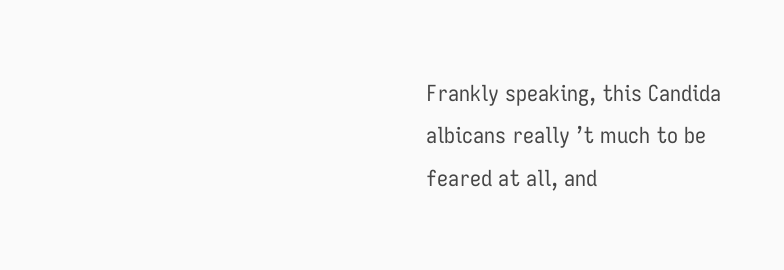Frankly speaking, this Candida albicans really ’t much to be feared at all, and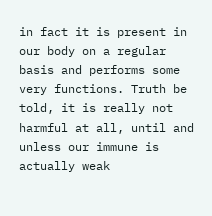in fact it is present in our body on a regular basis and performs some very functions. Truth be told, it is really not harmful at all, until and unless our immune is actually weak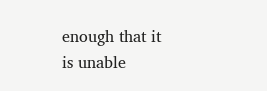enough that it is unable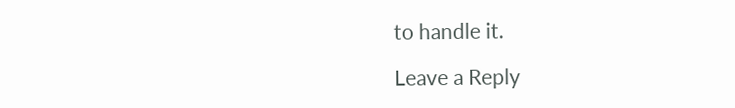to handle it.

Leave a Reply